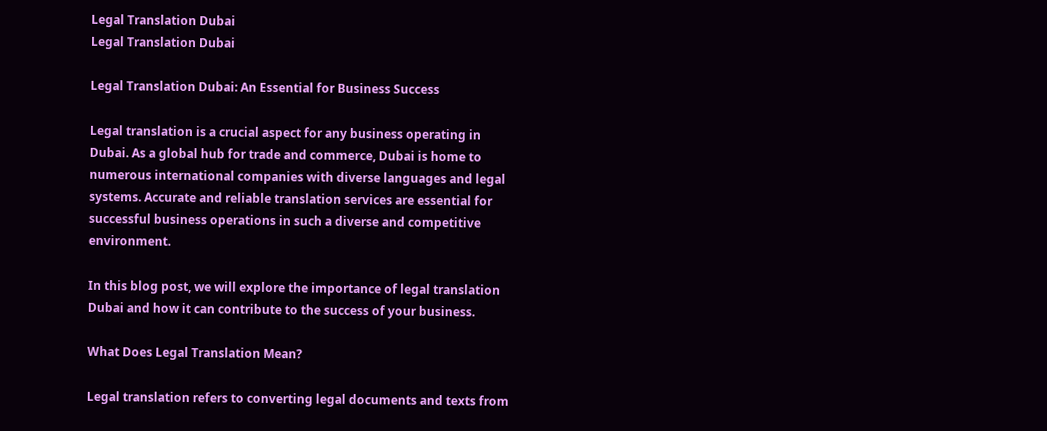Legal Translation Dubai
Legal Translation Dubai

Legal Translation Dubai: An Essential for Business Success

Legal translation is a crucial aspect for any business operating in Dubai. As a global hub for trade and commerce, Dubai is home to numerous international companies with diverse languages and legal systems. Accurate and reliable translation services are essential for successful business operations in such a diverse and competitive environment.

In this blog post, we will explore the importance of legal translation Dubai and how it can contribute to the success of your business.

What Does Legal Translation Mean?

Legal translation refers to converting legal documents and texts from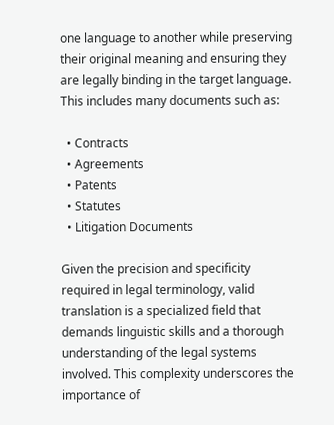one language to another while preserving their original meaning and ensuring they are legally binding in the target language. This includes many documents such as:

  • Contracts
  • Agreements
  • Patents
  • Statutes
  • Litigation Documents

Given the precision and specificity required in legal terminology, valid translation is a specialized field that demands linguistic skills and a thorough understanding of the legal systems involved. This complexity underscores the importance of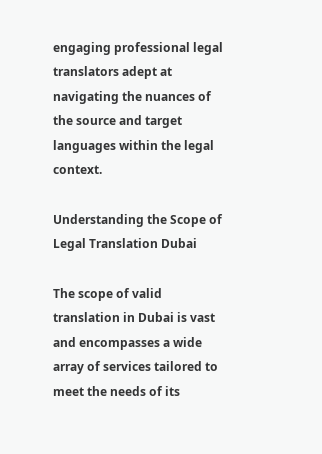engaging professional legal translators adept at navigating the nuances of the source and target languages within the legal context.

Understanding the Scope of Legal Translation Dubai

The scope of valid translation in Dubai is vast and encompasses a wide array of services tailored to meet the needs of its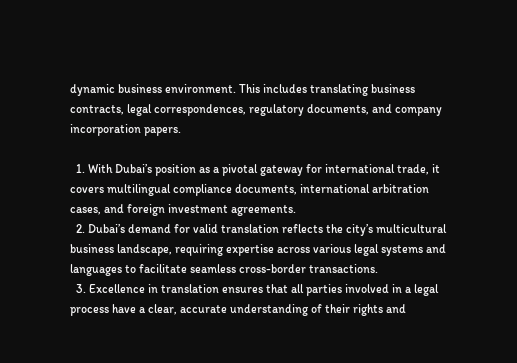dynamic business environment. This includes translating business contracts, legal correspondences, regulatory documents, and company incorporation papers.

  1. With Dubai’s position as a pivotal gateway for international trade, it covers multilingual compliance documents, international arbitration cases, and foreign investment agreements.
  2. Dubai’s demand for valid translation reflects the city’s multicultural business landscape, requiring expertise across various legal systems and languages to facilitate seamless cross-border transactions.
  3. Excellence in translation ensures that all parties involved in a legal process have a clear, accurate understanding of their rights and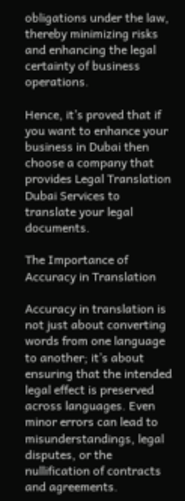obligations under the law, thereby minimizing risks and enhancing the legal certainty of business operations.

Hence, it’s proved that if you want to enhance your business in Dubai then choose a company that provides Legal Translation Dubai Services to translate your legal documents.

The Importance of Accuracy in Translation

Accuracy in translation is not just about converting words from one language to another; it’s about ensuring that the intended legal effect is preserved across languages. Even minor errors can lead to misunderstandings, legal disputes, or the nullification of contracts and agreements.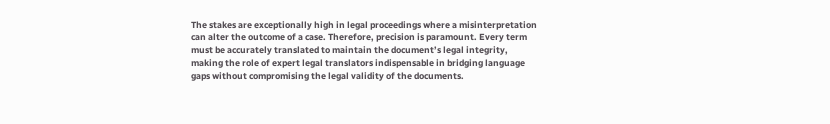The stakes are exceptionally high in legal proceedings where a misinterpretation can alter the outcome of a case. Therefore, precision is paramount. Every term must be accurately translated to maintain the document’s legal integrity, making the role of expert legal translators indispensable in bridging language gaps without compromising the legal validity of the documents.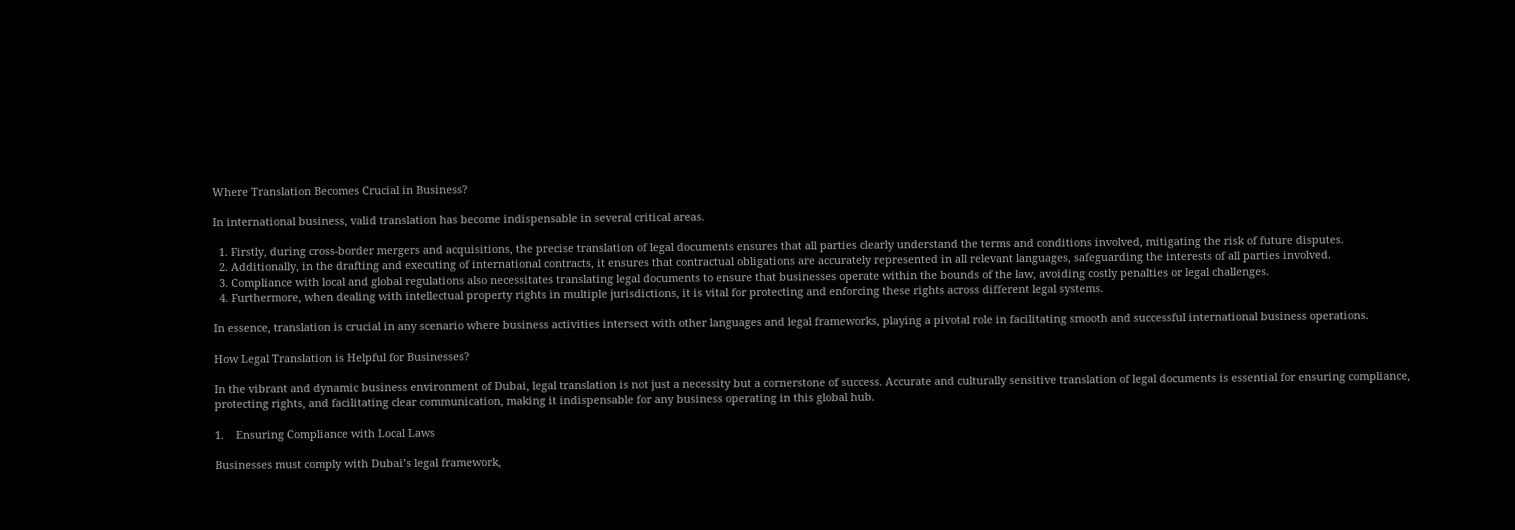Where Translation Becomes Crucial in Business?

In international business, valid translation has become indispensable in several critical areas.

  1. Firstly, during cross-border mergers and acquisitions, the precise translation of legal documents ensures that all parties clearly understand the terms and conditions involved, mitigating the risk of future disputes.
  2. Additionally, in the drafting and executing of international contracts, it ensures that contractual obligations are accurately represented in all relevant languages, safeguarding the interests of all parties involved.
  3. Compliance with local and global regulations also necessitates translating legal documents to ensure that businesses operate within the bounds of the law, avoiding costly penalties or legal challenges.
  4. Furthermore, when dealing with intellectual property rights in multiple jurisdictions, it is vital for protecting and enforcing these rights across different legal systems.

In essence, translation is crucial in any scenario where business activities intersect with other languages and legal frameworks, playing a pivotal role in facilitating smooth and successful international business operations.

How Legal Translation is Helpful for Businesses?

In the vibrant and dynamic business environment of Dubai, legal translation is not just a necessity but a cornerstone of success. Accurate and culturally sensitive translation of legal documents is essential for ensuring compliance, protecting rights, and facilitating clear communication, making it indispensable for any business operating in this global hub.

1.    Ensuring Compliance with Local Laws

Businesses must comply with Dubai’s legal framework,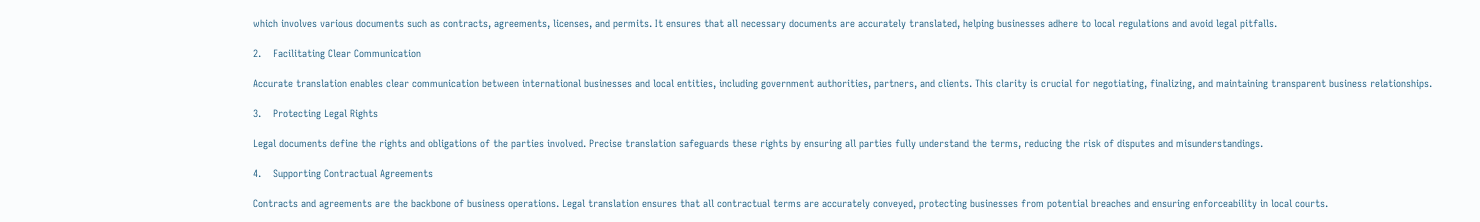which involves various documents such as contracts, agreements, licenses, and permits. It ensures that all necessary documents are accurately translated, helping businesses adhere to local regulations and avoid legal pitfalls.

2.    Facilitating Clear Communication

Accurate translation enables clear communication between international businesses and local entities, including government authorities, partners, and clients. This clarity is crucial for negotiating, finalizing, and maintaining transparent business relationships.

3.    Protecting Legal Rights

Legal documents define the rights and obligations of the parties involved. Precise translation safeguards these rights by ensuring all parties fully understand the terms, reducing the risk of disputes and misunderstandings.

4.    Supporting Contractual Agreements

Contracts and agreements are the backbone of business operations. Legal translation ensures that all contractual terms are accurately conveyed, protecting businesses from potential breaches and ensuring enforceability in local courts.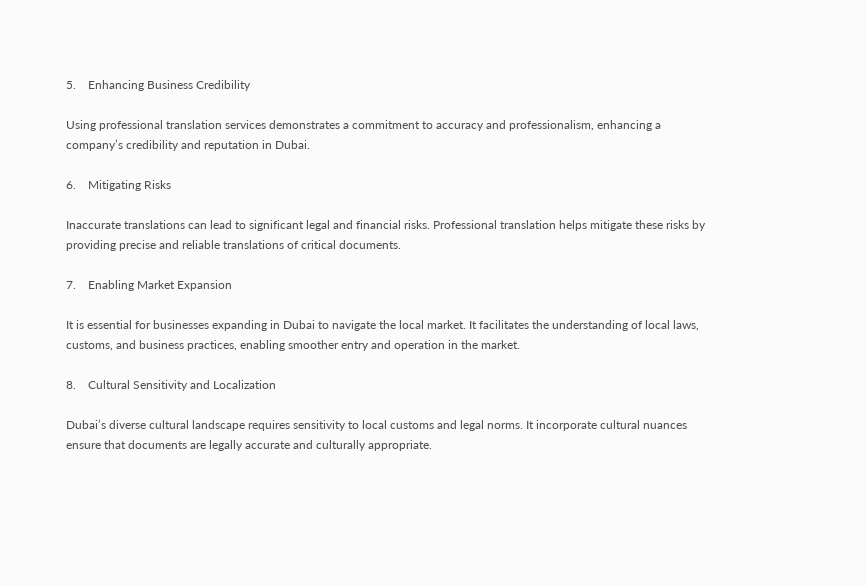5.    Enhancing Business Credibility

Using professional translation services demonstrates a commitment to accuracy and professionalism, enhancing a company’s credibility and reputation in Dubai.

6.    Mitigating Risks

Inaccurate translations can lead to significant legal and financial risks. Professional translation helps mitigate these risks by providing precise and reliable translations of critical documents.

7.    Enabling Market Expansion

It is essential for businesses expanding in Dubai to navigate the local market. It facilitates the understanding of local laws, customs, and business practices, enabling smoother entry and operation in the market.

8.    Cultural Sensitivity and Localization

Dubai’s diverse cultural landscape requires sensitivity to local customs and legal norms. It incorporate cultural nuances ensure that documents are legally accurate and culturally appropriate.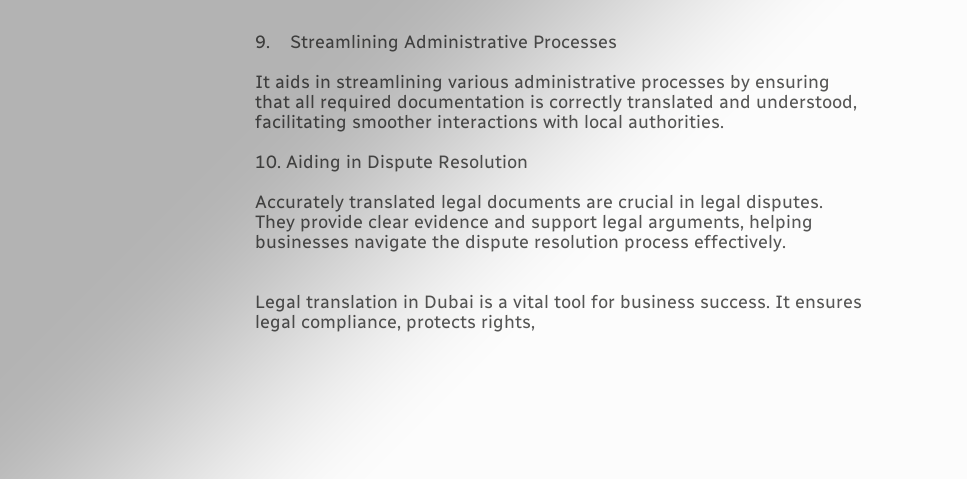9.    Streamlining Administrative Processes

It aids in streamlining various administrative processes by ensuring that all required documentation is correctly translated and understood, facilitating smoother interactions with local authorities.

10. Aiding in Dispute Resolution

Accurately translated legal documents are crucial in legal disputes. They provide clear evidence and support legal arguments, helping businesses navigate the dispute resolution process effectively.


Legal translation in Dubai is a vital tool for business success. It ensures legal compliance, protects rights,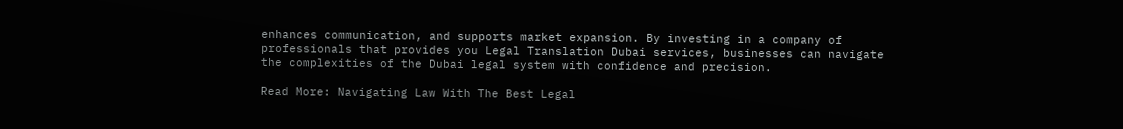enhances communication, and supports market expansion. By investing in a company of professionals that provides you Legal Translation Dubai services, businesses can navigate the complexities of the Dubai legal system with confidence and precision.

Read More: Navigating Law With The Best Legal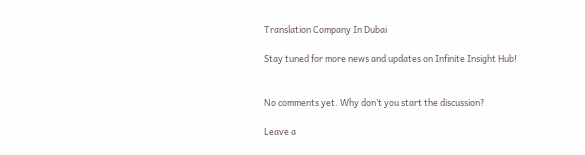Translation Company In Dubai

Stay tuned for more news and updates on Infinite Insight Hub!


No comments yet. Why don’t you start the discussion?

Leave a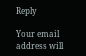Reply

Your email address will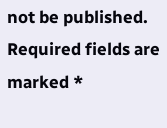not be published. Required fields are marked *